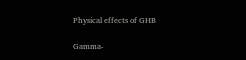Physical effects of GHB

Gamma-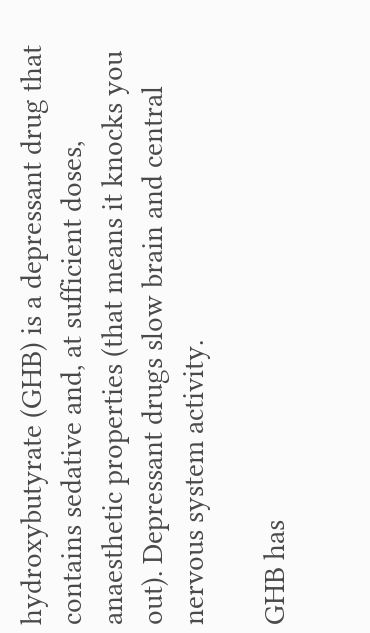hydroxybutyrate (GHB) is a depressant drug that contains sedative and, at sufficient doses, anaesthetic properties (that means it knocks you out). Depressant drugs slow brain and central nervous system activity.

GHB has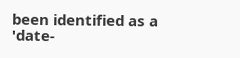been identified as a 'date-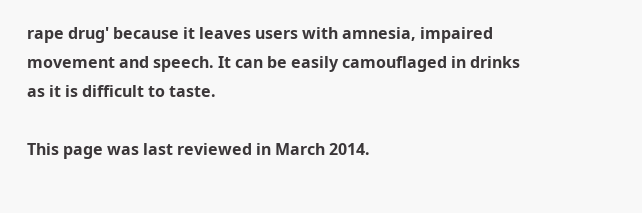rape drug' because it leaves users with amnesia, impaired movement and speech. It can be easily camouflaged in drinks as it is difficult to taste.

This page was last reviewed in March 2014.